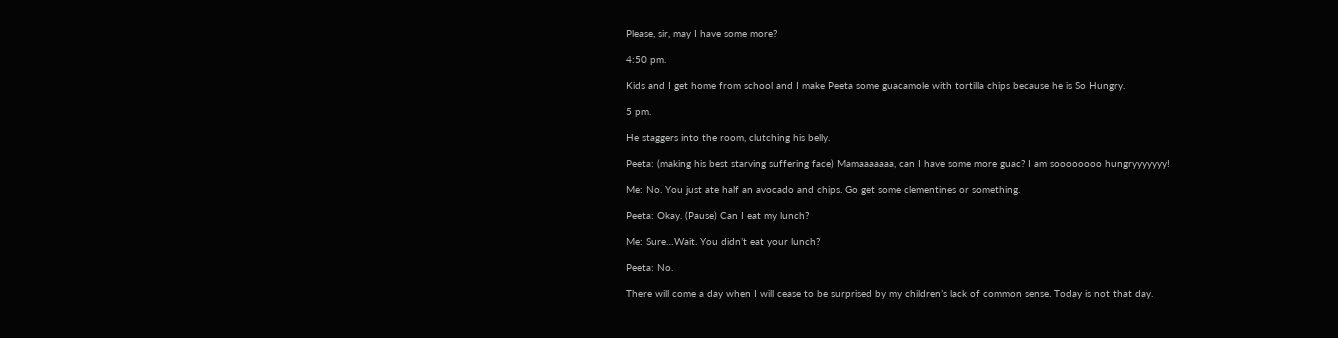Please, sir, may I have some more?

4:50 pm.

Kids and I get home from school and I make Peeta some guacamole with tortilla chips because he is So Hungry.

5 pm.

He staggers into the room, clutching his belly.

Peeta: (making his best starving suffering face) Mamaaaaaaa, can I have some more guac? I am soooooooo hungryyyyyyy!

Me: No. You just ate half an avocado and chips. Go get some clementines or something.

Peeta: Okay. (Pause) Can I eat my lunch?

Me: Sure…Wait. You didn’t eat your lunch?

Peeta: No.

There will come a day when I will cease to be surprised by my children’s lack of common sense. Today is not that day.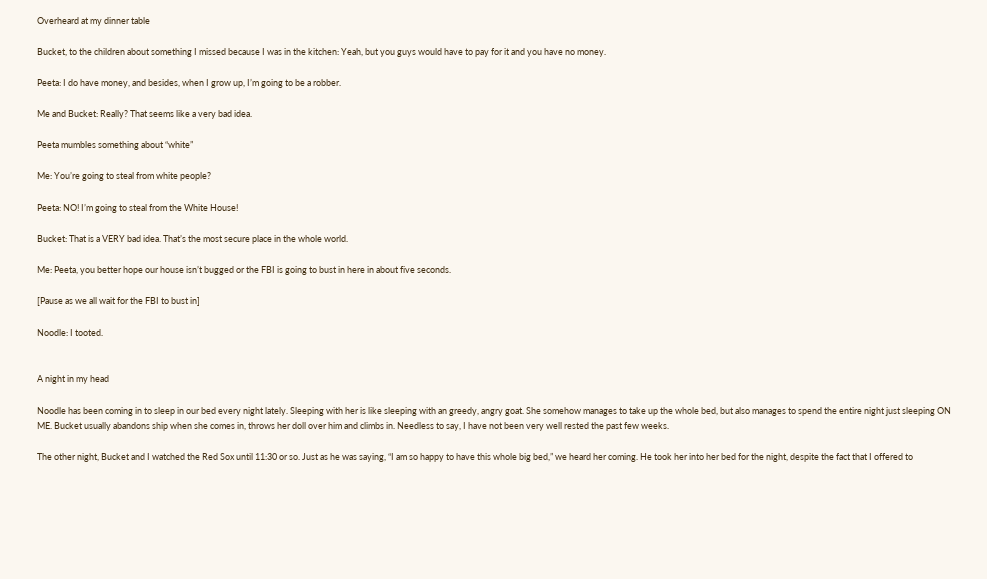Overheard at my dinner table

Bucket, to the children about something I missed because I was in the kitchen: Yeah, but you guys would have to pay for it and you have no money.

Peeta: I do have money, and besides, when I grow up, I’m going to be a robber.

Me and Bucket: Really? That seems like a very bad idea.

Peeta mumbles something about “white”

Me: You’re going to steal from white people?

Peeta: NO! I’m going to steal from the White House!

Bucket: That is a VERY bad idea. That’s the most secure place in the whole world.

Me: Peeta, you better hope our house isn’t bugged or the FBI is going to bust in here in about five seconds.

[Pause as we all wait for the FBI to bust in]

Noodle: I tooted.


A night in my head

Noodle has been coming in to sleep in our bed every night lately. Sleeping with her is like sleeping with an greedy, angry goat. She somehow manages to take up the whole bed, but also manages to spend the entire night just sleeping ON ME. Bucket usually abandons ship when she comes in, throws her doll over him and climbs in. Needless to say, I have not been very well rested the past few weeks.

The other night, Bucket and I watched the Red Sox until 11:30 or so. Just as he was saying, “I am so happy to have this whole big bed,” we heard her coming. He took her into her bed for the night, despite the fact that I offered to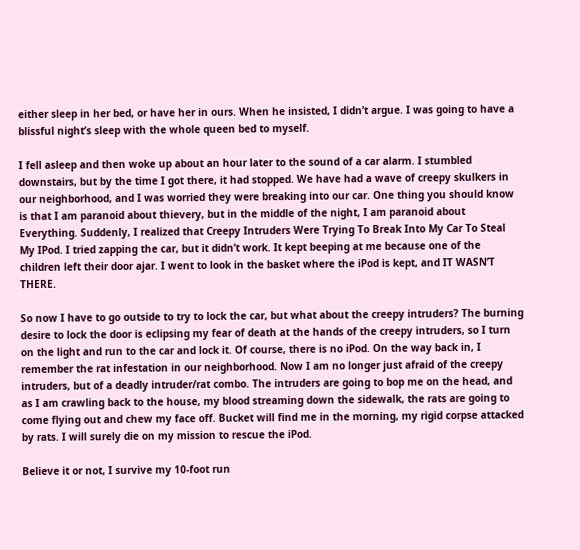either sleep in her bed, or have her in ours. When he insisted, I didn’t argue. I was going to have a blissful night’s sleep with the whole queen bed to myself.

I fell asleep and then woke up about an hour later to the sound of a car alarm. I stumbled downstairs, but by the time I got there, it had stopped. We have had a wave of creepy skulkers in our neighborhood, and I was worried they were breaking into our car. One thing you should know is that I am paranoid about thievery, but in the middle of the night, I am paranoid about Everything. Suddenly, I realized that Creepy Intruders Were Trying To Break Into My Car To Steal My IPod. I tried zapping the car, but it didn’t work. It kept beeping at me because one of the children left their door ajar. I went to look in the basket where the iPod is kept, and IT WASN’T THERE.

So now I have to go outside to try to lock the car, but what about the creepy intruders? The burning desire to lock the door is eclipsing my fear of death at the hands of the creepy intruders, so I turn on the light and run to the car and lock it. Of course, there is no iPod. On the way back in, I remember the rat infestation in our neighborhood. Now I am no longer just afraid of the creepy intruders, but of a deadly intruder/rat combo. The intruders are going to bop me on the head, and as I am crawling back to the house, my blood streaming down the sidewalk, the rats are going to come flying out and chew my face off. Bucket will find me in the morning, my rigid corpse attacked by rats. I will surely die on my mission to rescue the iPod.

Believe it or not, I survive my 10-foot run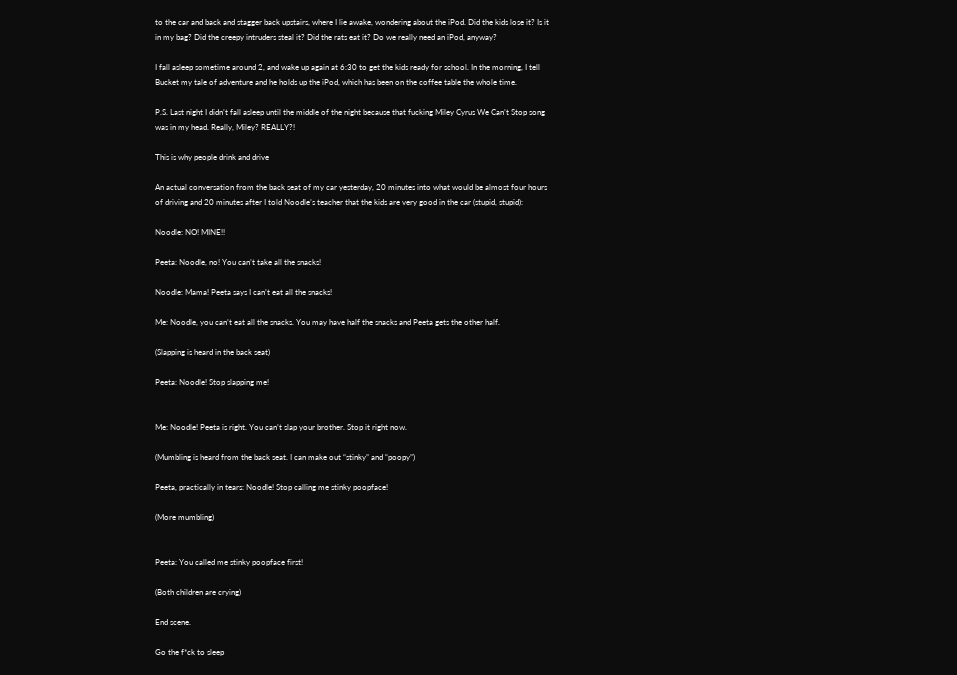to the car and back and stagger back upstairs, where I lie awake, wondering about the iPod. Did the kids lose it? Is it in my bag? Did the creepy intruders steal it? Did the rats eat it? Do we really need an iPod, anyway?

I fall asleep sometime around 2, and wake up again at 6:30 to get the kids ready for school. In the morning, I tell Bucket my tale of adventure and he holds up the iPod, which has been on the coffee table the whole time.

P.S. Last night I didn’t fall asleep until the middle of the night because that fucking Miley Cyrus We Can’t Stop song was in my head. Really, Miley? REALLY?!

This is why people drink and drive

An actual conversation from the back seat of my car yesterday, 20 minutes into what would be almost four hours of driving and 20 minutes after I told Noodle’s teacher that the kids are very good in the car (stupid, stupid):

Noodle: NO! MINE!!

Peeta: Noodle, no! You can’t take all the snacks!

Noodle: Mama! Peeta says I can’t eat all the snacks!

Me: Noodle, you can’t eat all the snacks. You may have half the snacks and Peeta gets the other half.

(Slapping is heard in the back seat)

Peeta: Noodle! Stop slapping me!


Me: Noodle! Peeta is right. You can’t slap your brother. Stop it right now.

(Mumbling is heard from the back seat. I can make out “stinky” and “poopy”)

Peeta, practically in tears: Noodle! Stop calling me stinky poopface!

(More mumbling)


Peeta: You called me stinky poopface first!

(Both children are crying)

End scene.

Go the f*ck to sleep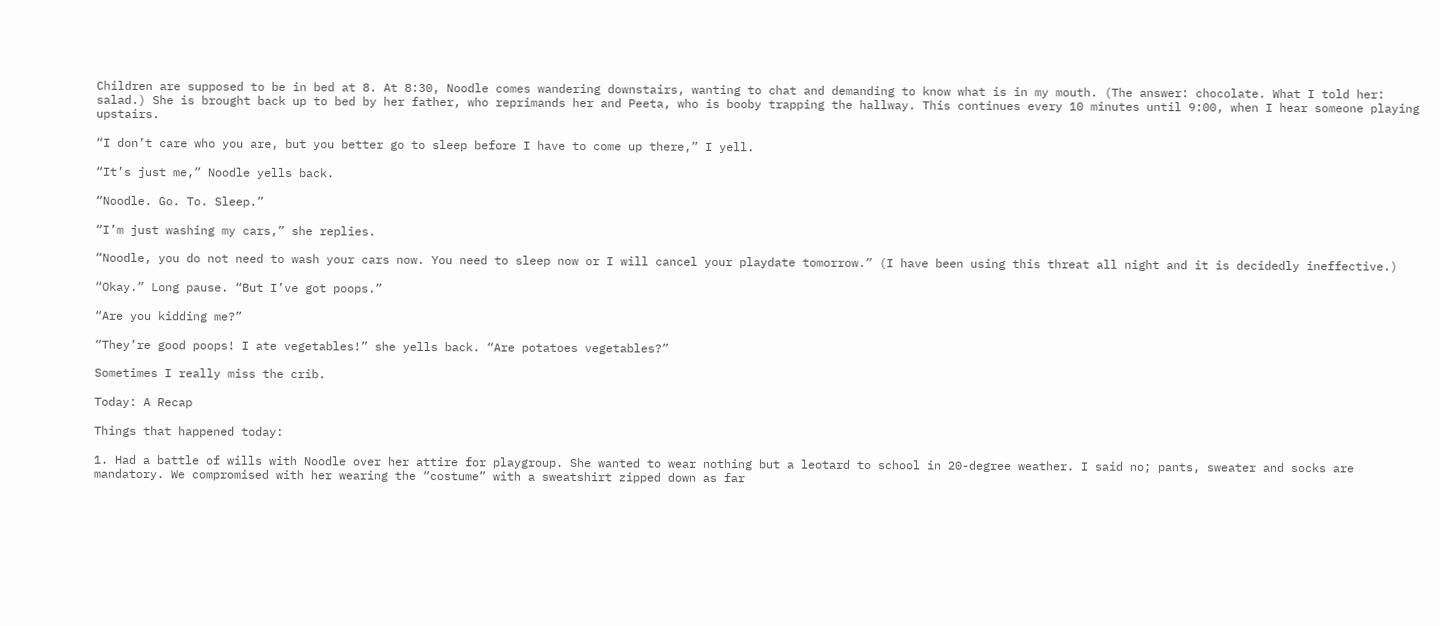Children are supposed to be in bed at 8. At 8:30, Noodle comes wandering downstairs, wanting to chat and demanding to know what is in my mouth. (The answer: chocolate. What I told her: salad.) She is brought back up to bed by her father, who reprimands her and Peeta, who is booby trapping the hallway. This continues every 10 minutes until 9:00, when I hear someone playing upstairs.

“I don’t care who you are, but you better go to sleep before I have to come up there,” I yell.

“It’s just me,” Noodle yells back.

“Noodle. Go. To. Sleep.”

“I’m just washing my cars,” she replies.

“Noodle, you do not need to wash your cars now. You need to sleep now or I will cancel your playdate tomorrow.” (I have been using this threat all night and it is decidedly ineffective.)

“Okay.” Long pause. “But I’ve got poops.”

“Are you kidding me?”

“They’re good poops! I ate vegetables!” she yells back. “Are potatoes vegetables?”

Sometimes I really miss the crib.

Today: A Recap

Things that happened today:

1. Had a battle of wills with Noodle over her attire for playgroup. She wanted to wear nothing but a leotard to school in 20-degree weather. I said no; pants, sweater and socks are mandatory. We compromised with her wearing the “costume” with a sweatshirt zipped down as far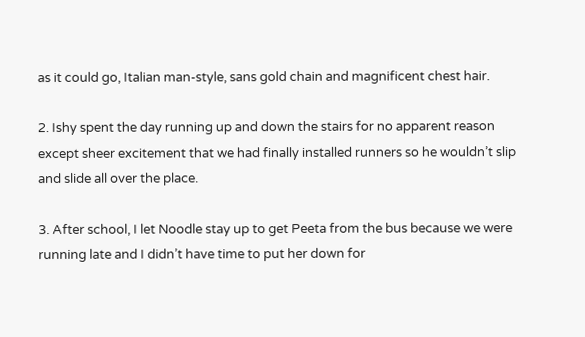as it could go, Italian man-style, sans gold chain and magnificent chest hair.

2. Ishy spent the day running up and down the stairs for no apparent reason except sheer excitement that we had finally installed runners so he wouldn’t slip and slide all over the place.

3. After school, I let Noodle stay up to get Peeta from the bus because we were running late and I didn’t have time to put her down for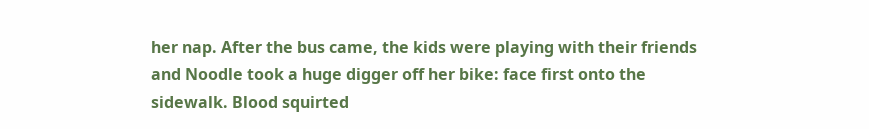her nap. After the bus came, the kids were playing with their friends and Noodle took a huge digger off her bike: face first onto the sidewalk. Blood squirted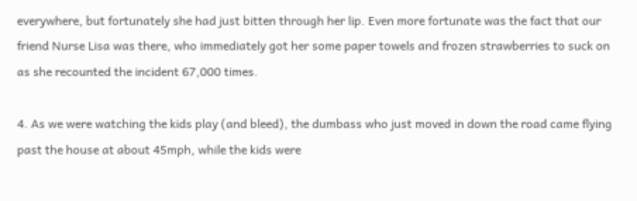everywhere, but fortunately she had just bitten through her lip. Even more fortunate was the fact that our friend Nurse Lisa was there, who immediately got her some paper towels and frozen strawberries to suck on as she recounted the incident 67,000 times.

4. As we were watching the kids play (and bleed), the dumbass who just moved in down the road came flying past the house at about 45mph, while the kids were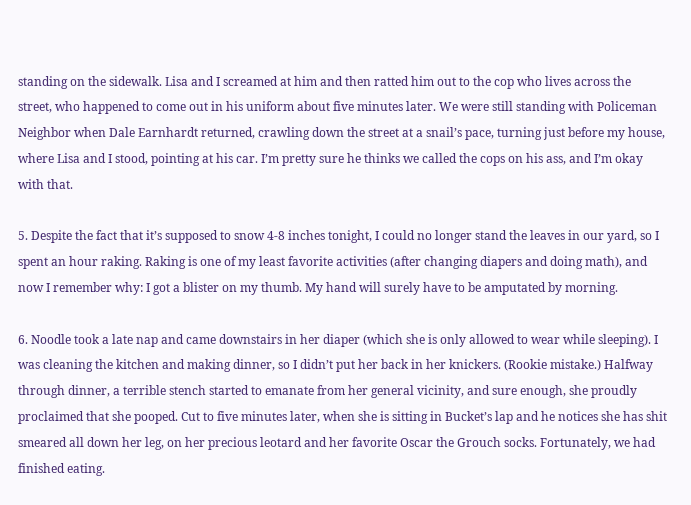standing on the sidewalk. Lisa and I screamed at him and then ratted him out to the cop who lives across the street, who happened to come out in his uniform about five minutes later. We were still standing with Policeman Neighbor when Dale Earnhardt returned, crawling down the street at a snail’s pace, turning just before my house, where Lisa and I stood, pointing at his car. I’m pretty sure he thinks we called the cops on his ass, and I’m okay with that.

5. Despite the fact that it’s supposed to snow 4-8 inches tonight, I could no longer stand the leaves in our yard, so I spent an hour raking. Raking is one of my least favorite activities (after changing diapers and doing math), and now I remember why: I got a blister on my thumb. My hand will surely have to be amputated by morning.

6. Noodle took a late nap and came downstairs in her diaper (which she is only allowed to wear while sleeping). I was cleaning the kitchen and making dinner, so I didn’t put her back in her knickers. (Rookie mistake.) Halfway through dinner, a terrible stench started to emanate from her general vicinity, and sure enough, she proudly proclaimed that she pooped. Cut to five minutes later, when she is sitting in Bucket’s lap and he notices she has shit smeared all down her leg, on her precious leotard and her favorite Oscar the Grouch socks. Fortunately, we had finished eating.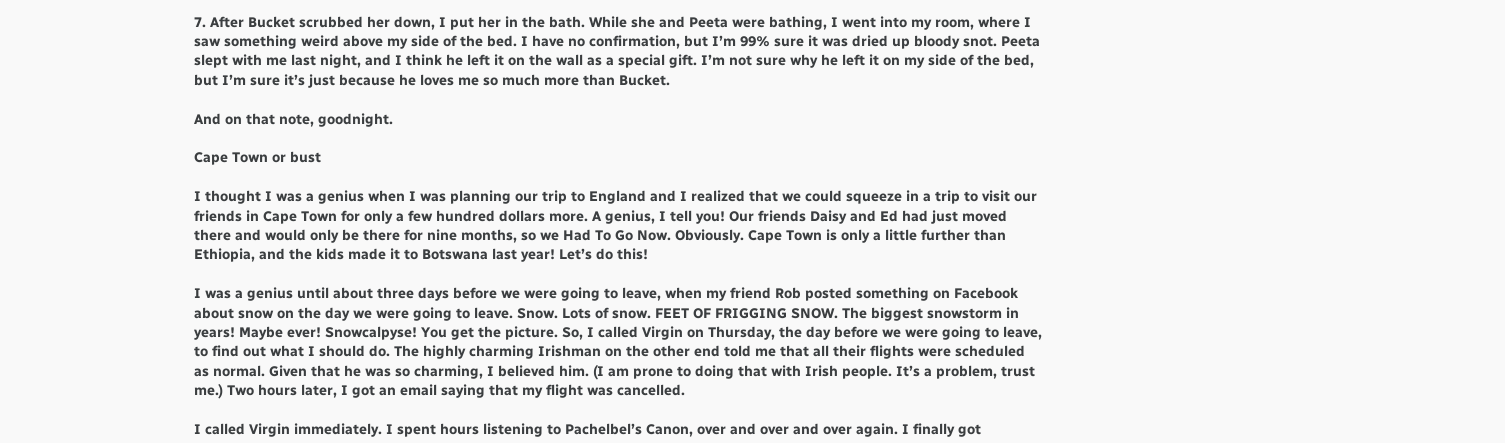7. After Bucket scrubbed her down, I put her in the bath. While she and Peeta were bathing, I went into my room, where I saw something weird above my side of the bed. I have no confirmation, but I’m 99% sure it was dried up bloody snot. Peeta slept with me last night, and I think he left it on the wall as a special gift. I’m not sure why he left it on my side of the bed, but I’m sure it’s just because he loves me so much more than Bucket.

And on that note, goodnight.

Cape Town or bust

I thought I was a genius when I was planning our trip to England and I realized that we could squeeze in a trip to visit our friends in Cape Town for only a few hundred dollars more. A genius, I tell you! Our friends Daisy and Ed had just moved there and would only be there for nine months, so we Had To Go Now. Obviously. Cape Town is only a little further than Ethiopia, and the kids made it to Botswana last year! Let’s do this!

I was a genius until about three days before we were going to leave, when my friend Rob posted something on Facebook about snow on the day we were going to leave. Snow. Lots of snow. FEET OF FRIGGING SNOW. The biggest snowstorm in years! Maybe ever! Snowcalpyse! You get the picture. So, I called Virgin on Thursday, the day before we were going to leave, to find out what I should do. The highly charming Irishman on the other end told me that all their flights were scheduled as normal. Given that he was so charming, I believed him. (I am prone to doing that with Irish people. It’s a problem, trust me.) Two hours later, I got an email saying that my flight was cancelled.

I called Virgin immediately. I spent hours listening to Pachelbel’s Canon, over and over and over again. I finally got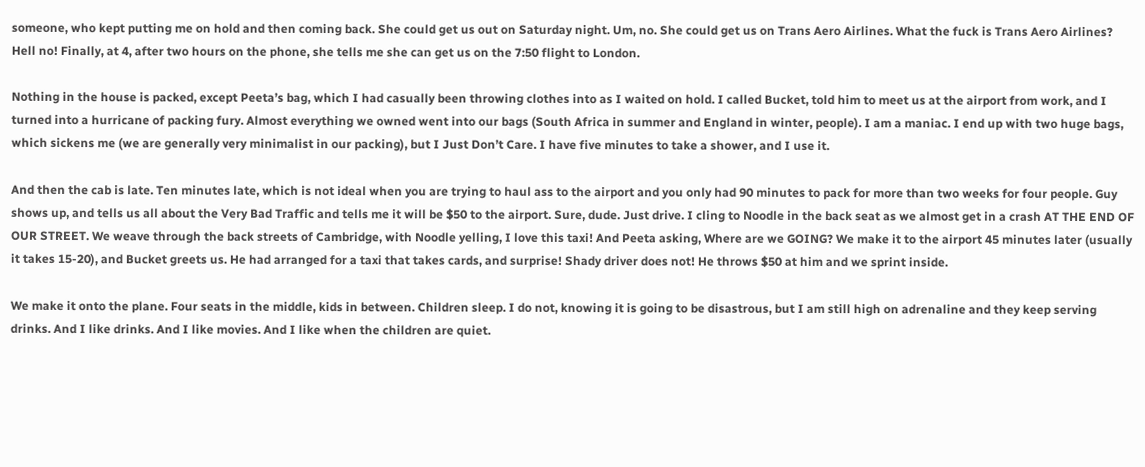someone, who kept putting me on hold and then coming back. She could get us out on Saturday night. Um, no. She could get us on Trans Aero Airlines. What the fuck is Trans Aero Airlines? Hell no! Finally, at 4, after two hours on the phone, she tells me she can get us on the 7:50 flight to London.

Nothing in the house is packed, except Peeta’s bag, which I had casually been throwing clothes into as I waited on hold. I called Bucket, told him to meet us at the airport from work, and I turned into a hurricane of packing fury. Almost everything we owned went into our bags (South Africa in summer and England in winter, people). I am a maniac. I end up with two huge bags, which sickens me (we are generally very minimalist in our packing), but I Just Don’t Care. I have five minutes to take a shower, and I use it.

And then the cab is late. Ten minutes late, which is not ideal when you are trying to haul ass to the airport and you only had 90 minutes to pack for more than two weeks for four people. Guy shows up, and tells us all about the Very Bad Traffic and tells me it will be $50 to the airport. Sure, dude. Just drive. I cling to Noodle in the back seat as we almost get in a crash AT THE END OF OUR STREET. We weave through the back streets of Cambridge, with Noodle yelling, I love this taxi! And Peeta asking, Where are we GOING? We make it to the airport 45 minutes later (usually it takes 15-20), and Bucket greets us. He had arranged for a taxi that takes cards, and surprise! Shady driver does not! He throws $50 at him and we sprint inside.

We make it onto the plane. Four seats in the middle, kids in between. Children sleep. I do not, knowing it is going to be disastrous, but I am still high on adrenaline and they keep serving drinks. And I like drinks. And I like movies. And I like when the children are quiet.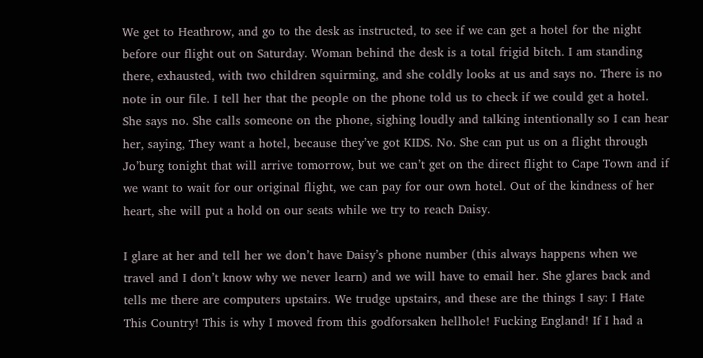We get to Heathrow, and go to the desk as instructed, to see if we can get a hotel for the night before our flight out on Saturday. Woman behind the desk is a total frigid bitch. I am standing there, exhausted, with two children squirming, and she coldly looks at us and says no. There is no note in our file. I tell her that the people on the phone told us to check if we could get a hotel. She says no. She calls someone on the phone, sighing loudly and talking intentionally so I can hear her, saying, They want a hotel, because they’ve got KIDS. No. She can put us on a flight through Jo’burg tonight that will arrive tomorrow, but we can’t get on the direct flight to Cape Town and if we want to wait for our original flight, we can pay for our own hotel. Out of the kindness of her heart, she will put a hold on our seats while we try to reach Daisy.

I glare at her and tell her we don’t have Daisy’s phone number (this always happens when we travel and I don’t know why we never learn) and we will have to email her. She glares back and tells me there are computers upstairs. We trudge upstairs, and these are the things I say: I Hate This Country! This is why I moved from this godforsaken hellhole! Fucking England! If I had a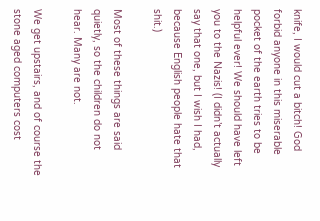knife, I would cut a bitch! God forbid anyone in this miserable pocket of the earth tries to be helpful ever! We should have left you to the Nazis! (I didn’t actually say that one, but I wish I had, because English people hate that shit.)

Most of these things are said quietly, so the children do not hear. Many are not.

We get upstairs, and of course the stone aged computers cost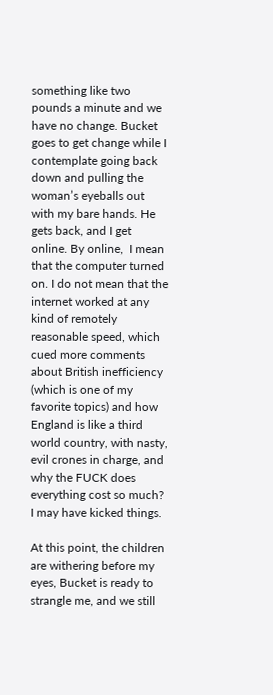something like two pounds a minute and we have no change. Bucket goes to get change while I contemplate going back down and pulling the woman’s eyeballs out with my bare hands. He gets back, and I get online. By online,  I mean that the computer turned on. I do not mean that the internet worked at any kind of remotely reasonable speed, which cued more comments about British inefficiency (which is one of my favorite topics) and how England is like a third world country, with nasty, evil crones in charge, and why the FUCK does everything cost so much? I may have kicked things.

At this point, the children are withering before my eyes, Bucket is ready to strangle me, and we still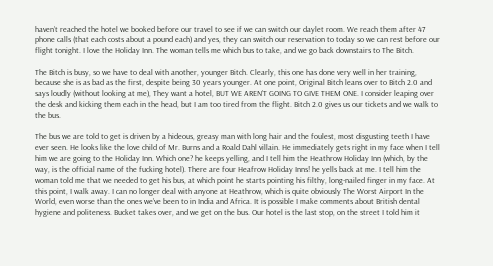haven’t reached the hotel we booked before our travel to see if we can switch our daylet room. We reach them after 47 phone calls (that each costs about a pound each) and yes, they can switch our reservation to today so we can rest before our flight tonight. I love the Holiday Inn. The woman tells me which bus to take, and we go back downstairs to The Bitch.

The Bitch is busy, so we have to deal with another, younger Bitch. Clearly, this one has done very well in her training, because she is as bad as the first, despite being 30 years younger. At one point, Original Bitch leans over to Bitch 2.0 and says loudly (without looking at me), They want a hotel, BUT WE AREN’T GOING TO GIVE THEM ONE. I consider leaping over the desk and kicking them each in the head, but I am too tired from the flight. Bitch 2.0 gives us our tickets and we walk to the bus.

The bus we are told to get is driven by a hideous, greasy man with long hair and the foulest, most disgusting teeth I have ever seen. He looks like the love child of Mr. Burns and a Roald Dahl villain. He immediately gets right in my face when I tell him we are going to the Holiday Inn. Which one? he keeps yelling, and I tell him the Heathrow Holiday Inn (which, by the way, is the official name of the fucking hotel). There are four Heafrow Holiday Inns! he yells back at me. I tell him the woman told me that we needed to get his bus, at which point he starts pointing his filthy, long-nailed finger in my face. At this point, I walk away. I can no longer deal with anyone at Heathrow, which is quite obviously The Worst Airport In the World, even worse than the ones we’ve been to in India and Africa. It is possible I make comments about British dental hygiene and politeness. Bucket takes over, and we get on the bus. Our hotel is the last stop, on the street I told him it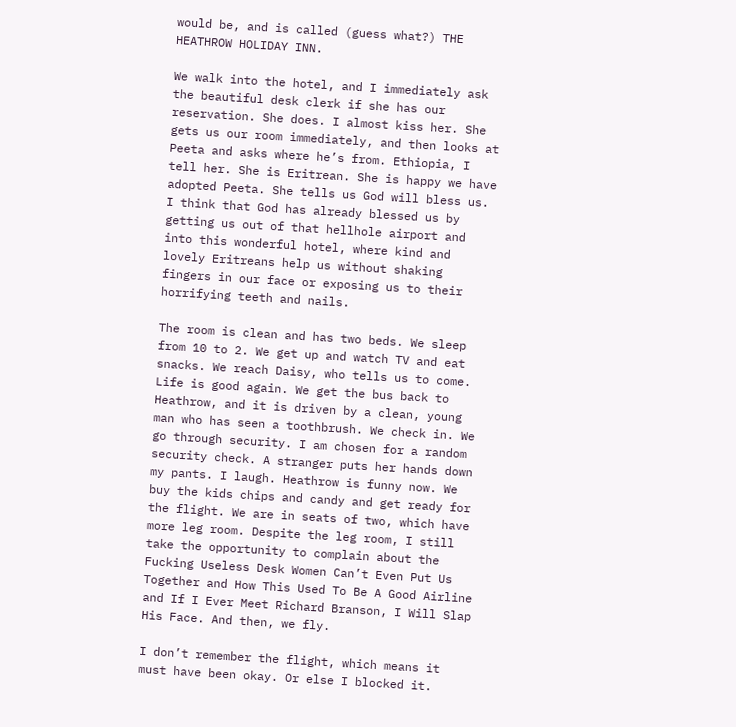would be, and is called (guess what?) THE HEATHROW HOLIDAY INN.

We walk into the hotel, and I immediately ask the beautiful desk clerk if she has our reservation. She does. I almost kiss her. She gets us our room immediately, and then looks at Peeta and asks where he’s from. Ethiopia, I tell her. She is Eritrean. She is happy we have adopted Peeta. She tells us God will bless us. I think that God has already blessed us by getting us out of that hellhole airport and into this wonderful hotel, where kind and lovely Eritreans help us without shaking fingers in our face or exposing us to their horrifying teeth and nails.

The room is clean and has two beds. We sleep from 10 to 2. We get up and watch TV and eat snacks. We reach Daisy, who tells us to come. Life is good again. We get the bus back to Heathrow, and it is driven by a clean, young man who has seen a toothbrush. We check in. We go through security. I am chosen for a random security check. A stranger puts her hands down my pants. I laugh. Heathrow is funny now. We buy the kids chips and candy and get ready for the flight. We are in seats of two, which have more leg room. Despite the leg room, I still take the opportunity to complain about the Fucking Useless Desk Women Can’t Even Put Us Together and How This Used To Be A Good Airline and If I Ever Meet Richard Branson, I Will Slap His Face. And then, we fly.

I don’t remember the flight, which means it must have been okay. Or else I blocked it.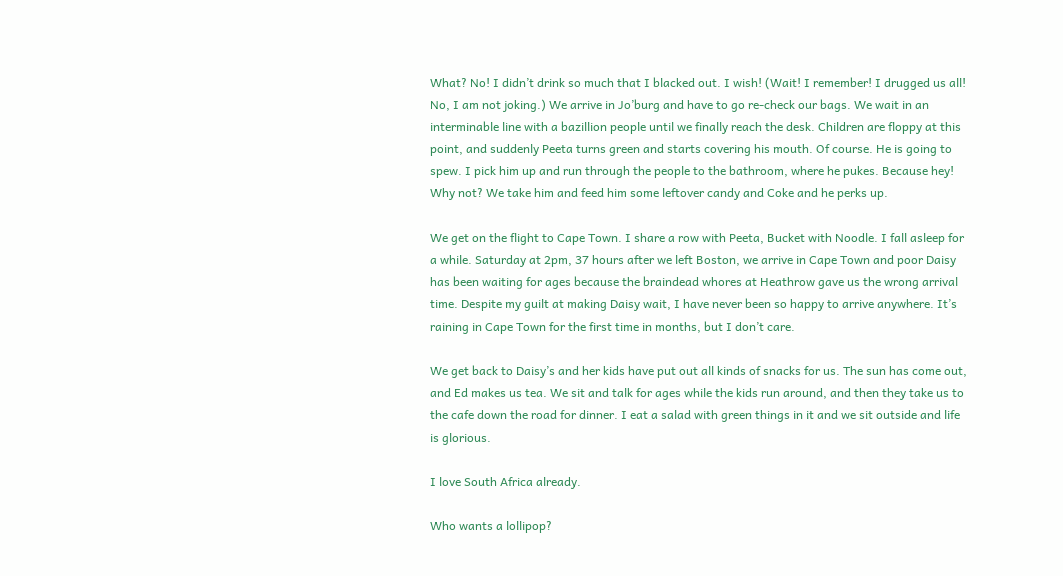What? No! I didn’t drink so much that I blacked out. I wish! (Wait! I remember! I drugged us all! No, I am not joking.) We arrive in Jo’burg and have to go re-check our bags. We wait in an interminable line with a bazillion people until we finally reach the desk. Children are floppy at this point, and suddenly Peeta turns green and starts covering his mouth. Of course. He is going to spew. I pick him up and run through the people to the bathroom, where he pukes. Because hey! Why not? We take him and feed him some leftover candy and Coke and he perks up.

We get on the flight to Cape Town. I share a row with Peeta, Bucket with Noodle. I fall asleep for a while. Saturday at 2pm, 37 hours after we left Boston, we arrive in Cape Town and poor Daisy has been waiting for ages because the braindead whores at Heathrow gave us the wrong arrival time. Despite my guilt at making Daisy wait, I have never been so happy to arrive anywhere. It’s raining in Cape Town for the first time in months, but I don’t care.

We get back to Daisy’s and her kids have put out all kinds of snacks for us. The sun has come out, and Ed makes us tea. We sit and talk for ages while the kids run around, and then they take us to the cafe down the road for dinner. I eat a salad with green things in it and we sit outside and life is glorious.

I love South Africa already.

Who wants a lollipop?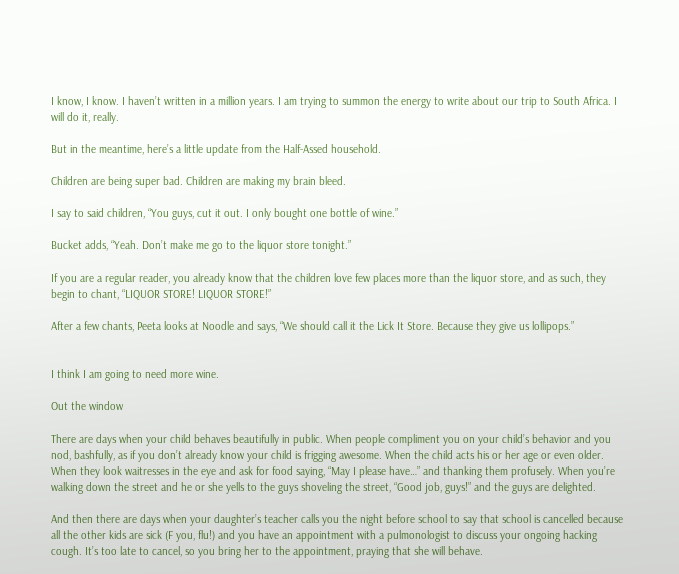I know, I know. I haven’t written in a million years. I am trying to summon the energy to write about our trip to South Africa. I will do it, really.

But in the meantime, here’s a little update from the Half-Assed household.

Children are being super bad. Children are making my brain bleed.

I say to said children, “You guys, cut it out. I only bought one bottle of wine.”

Bucket adds, “Yeah. Don’t make me go to the liquor store tonight.”

If you are a regular reader, you already know that the children love few places more than the liquor store, and as such, they begin to chant, “LIQUOR STORE! LIQUOR STORE!”

After a few chants, Peeta looks at Noodle and says, “We should call it the Lick It Store. Because they give us lollipops.”


I think I am going to need more wine.

Out the window

There are days when your child behaves beautifully in public. When people compliment you on your child’s behavior and you nod, bashfully, as if you don’t already know your child is frigging awesome. When the child acts his or her age or even older. When they look waitresses in the eye and ask for food saying, “May I please have…” and thanking them profusely. When you’re walking down the street and he or she yells to the guys shoveling the street, “Good job, guys!” and the guys are delighted.

And then there are days when your daughter’s teacher calls you the night before school to say that school is cancelled because all the other kids are sick (F you, flu!) and you have an appointment with a pulmonologist to discuss your ongoing hacking cough. It’s too late to cancel, so you bring her to the appointment, praying that she will behave.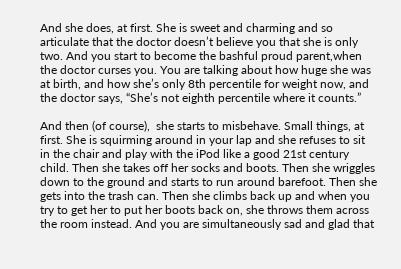And she does, at first. She is sweet and charming and so articulate that the doctor doesn’t believe you that she is only two. And you start to become the bashful proud parent,when the doctor curses you. You are talking about how huge she was at birth, and how she’s only 8th percentile for weight now, and the doctor says, “She’s not eighth percentile where it counts.”

And then (of course),  she starts to misbehave. Small things, at first. She is squirming around in your lap and she refuses to sit in the chair and play with the iPod like a good 21st century child. Then she takes off her socks and boots. Then she wriggles down to the ground and starts to run around barefoot. Then she gets into the trash can. Then she climbs back up and when you try to get her to put her boots back on, she throws them across the room instead. And you are simultaneously sad and glad that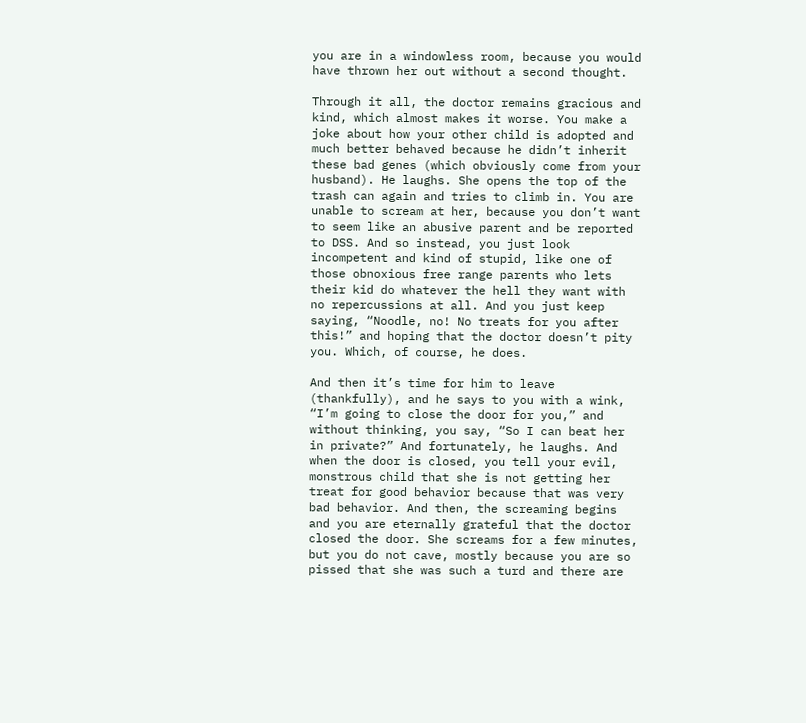you are in a windowless room, because you would have thrown her out without a second thought.

Through it all, the doctor remains gracious and kind, which almost makes it worse. You make a joke about how your other child is adopted and much better behaved because he didn’t inherit these bad genes (which obviously come from your husband). He laughs. She opens the top of the trash can again and tries to climb in. You are unable to scream at her, because you don’t want to seem like an abusive parent and be reported to DSS. And so instead, you just look incompetent and kind of stupid, like one of those obnoxious free range parents who lets their kid do whatever the hell they want with no repercussions at all. And you just keep saying, “Noodle, no! No treats for you after this!” and hoping that the doctor doesn’t pity you. Which, of course, he does.

And then it’s time for him to leave (thankfully), and he says to you with a wink, “I’m going to close the door for you,” and without thinking, you say, “So I can beat her in private?” And fortunately, he laughs. And when the door is closed, you tell your evil, monstrous child that she is not getting her treat for good behavior because that was very bad behavior. And then, the screaming begins and you are eternally grateful that the doctor closed the door. She screams for a few minutes, but you do not cave, mostly because you are so pissed that she was such a turd and there are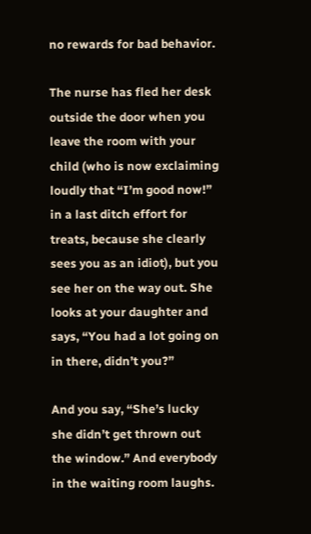no rewards for bad behavior.

The nurse has fled her desk outside the door when you leave the room with your child (who is now exclaiming loudly that “I’m good now!” in a last ditch effort for treats, because she clearly sees you as an idiot), but you see her on the way out. She looks at your daughter and says, “You had a lot going on in there, didn’t you?”

And you say, “She’s lucky she didn’t get thrown out the window.” And everybody in the waiting room laughs.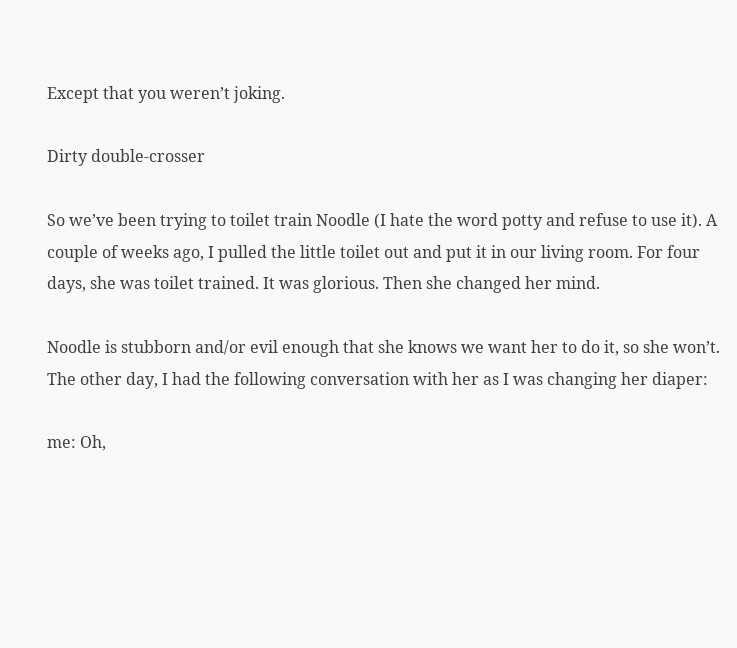Except that you weren’t joking.

Dirty double-crosser

So we’ve been trying to toilet train Noodle (I hate the word potty and refuse to use it). A couple of weeks ago, I pulled the little toilet out and put it in our living room. For four days, she was toilet trained. It was glorious. Then she changed her mind.

Noodle is stubborn and/or evil enough that she knows we want her to do it, so she won’t. The other day, I had the following conversation with her as I was changing her diaper:

me: Oh,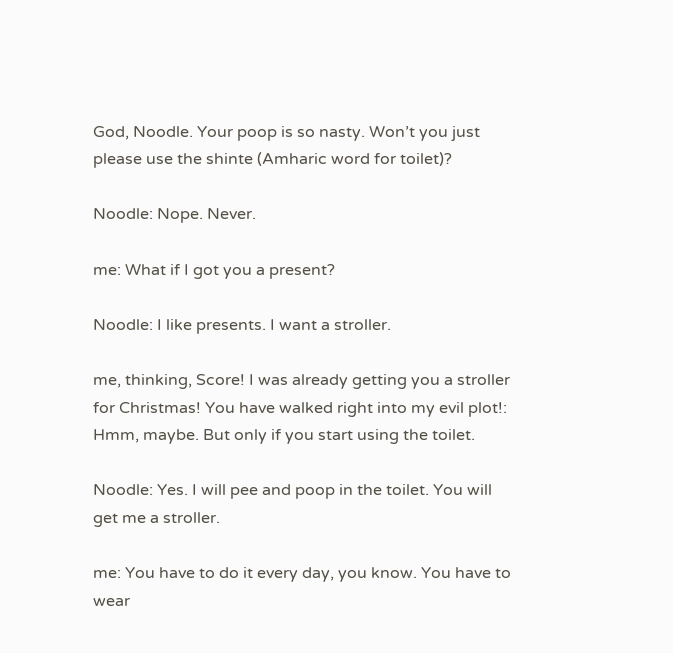God, Noodle. Your poop is so nasty. Won’t you just please use the shinte (Amharic word for toilet)?

Noodle: Nope. Never.

me: What if I got you a present?

Noodle: I like presents. I want a stroller.

me, thinking, Score! I was already getting you a stroller for Christmas! You have walked right into my evil plot!: Hmm, maybe. But only if you start using the toilet.

Noodle: Yes. I will pee and poop in the toilet. You will get me a stroller.

me: You have to do it every day, you know. You have to wear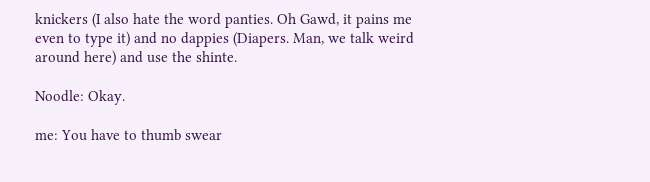knickers (I also hate the word panties. Oh Gawd, it pains me even to type it) and no dappies (Diapers. Man, we talk weird around here) and use the shinte.

Noodle: Okay.

me: You have to thumb swear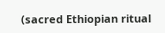(sacred Ethiopian ritual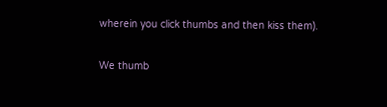wherein you click thumbs and then kiss them).

We thumb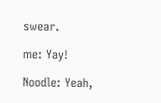swear.

me: Yay!

Noodle: Yeah,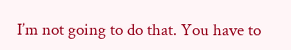I’m not going to do that. You have to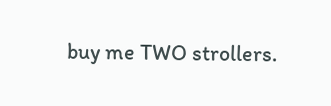buy me TWO strollers.